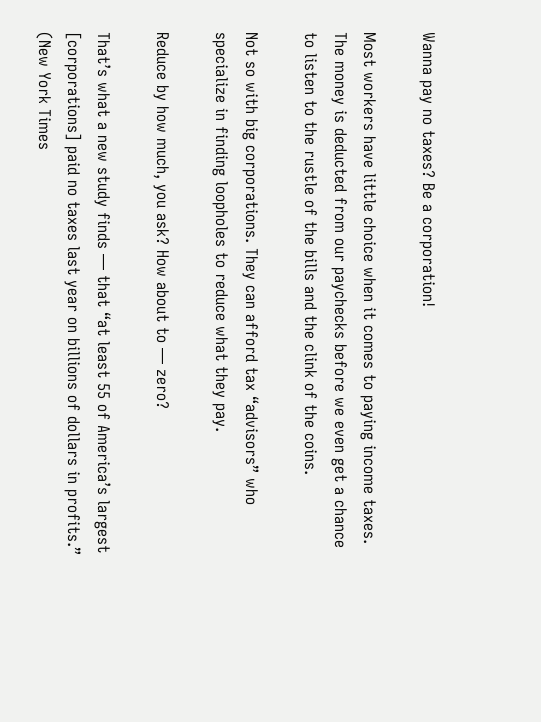Wanna pay no taxes? Be a corporation!

Most workers have little choice when it comes to paying income taxes. The money is deducted from our paychecks before we even get a chance to listen to the rustle of the bills and the clink of the coins.

Not so with big corporations. They can afford tax “advisors” who specialize in finding loopholes to reduce what they pay.

Reduce by how much, you ask? How about to — zero?

That’s what a new study finds — that “at least 55 of America’s largest [corporations] paid no taxes last year on billions of dollars in profits.” (New York Times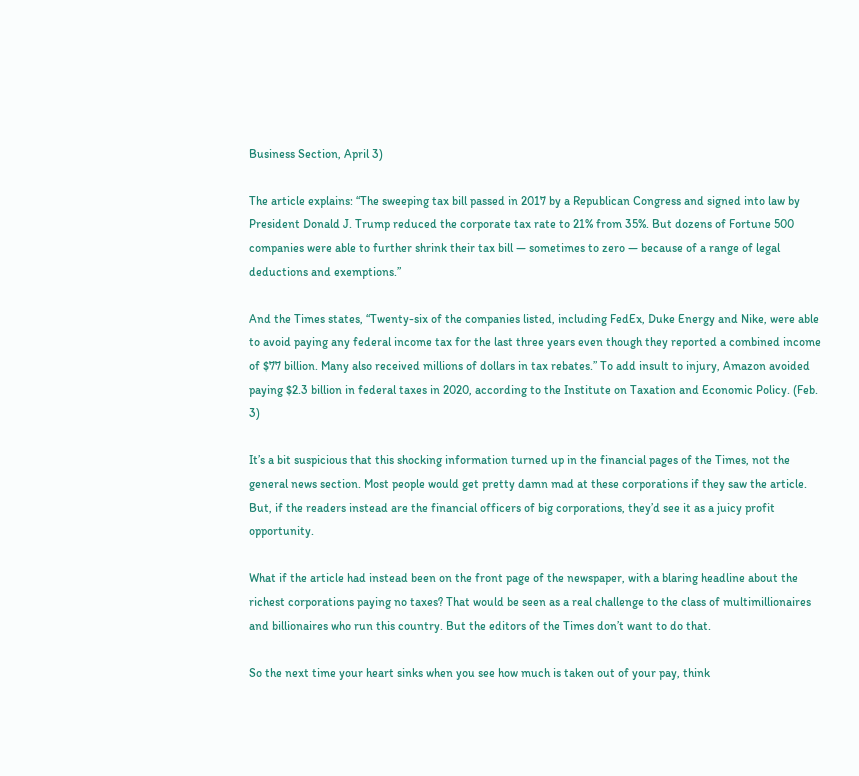Business Section, April 3)

The article explains: “The sweeping tax bill passed in 2017 by a Republican Congress and signed into law by President Donald J. Trump reduced the corporate tax rate to 21% from 35%. But dozens of Fortune 500 companies were able to further shrink their tax bill — sometimes to zero — because of a range of legal deductions and exemptions.”

And the Times states, “Twenty-six of the companies listed, including FedEx, Duke Energy and Nike, were able to avoid paying any federal income tax for the last three years even though they reported a combined income of $77 billion. Many also received millions of dollars in tax rebates.” To add insult to injury, Amazon avoided paying $2.3 billion in federal taxes in 2020, according to the Institute on Taxation and Economic Policy. (Feb. 3)

It’s a bit suspicious that this shocking information turned up in the financial pages of the Times, not the general news section. Most people would get pretty damn mad at these corporations if they saw the article. But, if the readers instead are the financial officers of big corporations, they’d see it as a juicy profit opportunity.

What if the article had instead been on the front page of the newspaper, with a blaring headline about the richest corporations paying no taxes? That would be seen as a real challenge to the class of multimillionaires and billionaires who run this country. But the editors of the Times don’t want to do that.

So the next time your heart sinks when you see how much is taken out of your pay, think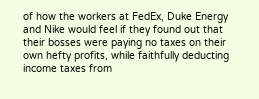of how the workers at FedEx, Duke Energy and Nike would feel if they found out that their bosses were paying no taxes on their own hefty profits, while faithfully deducting income taxes from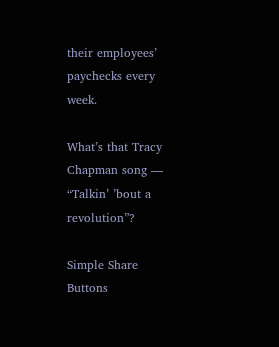their employees’ paychecks every week.

What’s that Tracy Chapman song — “Talkin’ ’bout a revolution”?

Simple Share Buttons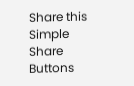Share this
Simple Share Buttons